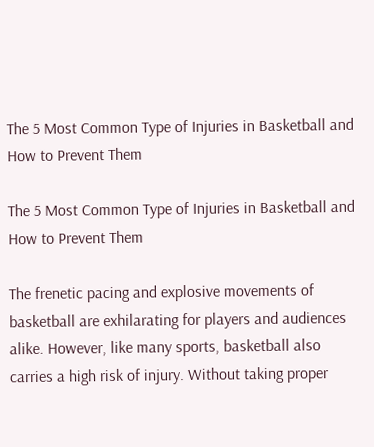The 5 Most Common Type of Injuries in Basketball and How to Prevent Them

The 5 Most Common Type of Injuries in Basketball and How to Prevent Them

The frenetic pacing and explosive movements of basketball are exhilarating for players and audiences alike. However, like many sports, basketball also carries a high risk of injury. Without taking proper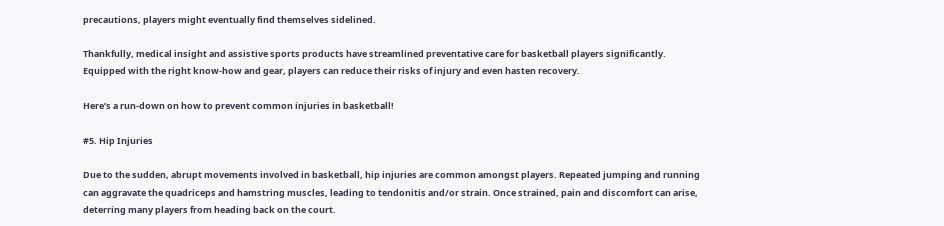precautions, players might eventually find themselves sidelined.

Thankfully, medical insight and assistive sports products have streamlined preventative care for basketball players significantly. Equipped with the right know-how and gear, players can reduce their risks of injury and even hasten recovery.

Here’s a run-down on how to prevent common injuries in basketball!

#5. Hip Injuries

Due to the sudden, abrupt movements involved in basketball, hip injuries are common amongst players. Repeated jumping and running can aggravate the quadriceps and hamstring muscles, leading to tendonitis and/or strain. Once strained, pain and discomfort can arise, deterring many players from heading back on the court.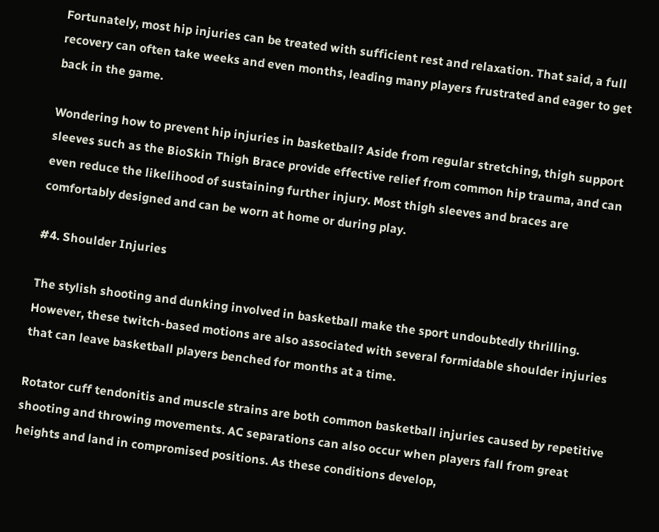Fortunately, most hip injuries can be treated with sufficient rest and relaxation. That said, a full recovery can often take weeks and even months, leading many players frustrated and eager to get back in the game.

Wondering how to prevent hip injuries in basketball? Aside from regular stretching, thigh support sleeves such as the BioSkin Thigh Brace provide effective relief from common hip trauma, and can even reduce the likelihood of sustaining further injury. Most thigh sleeves and braces are comfortably designed and can be worn at home or during play.

#4. Shoulder Injuries

The stylish shooting and dunking involved in basketball make the sport undoubtedly thrilling. However, these twitch-based motions are also associated with several formidable shoulder injuries that can leave basketball players benched for months at a time.

Rotator cuff tendonitis and muscle strains are both common basketball injuries caused by repetitive shooting and throwing movements. AC separations can also occur when players fall from great heights and land in compromised positions. As these conditions develop,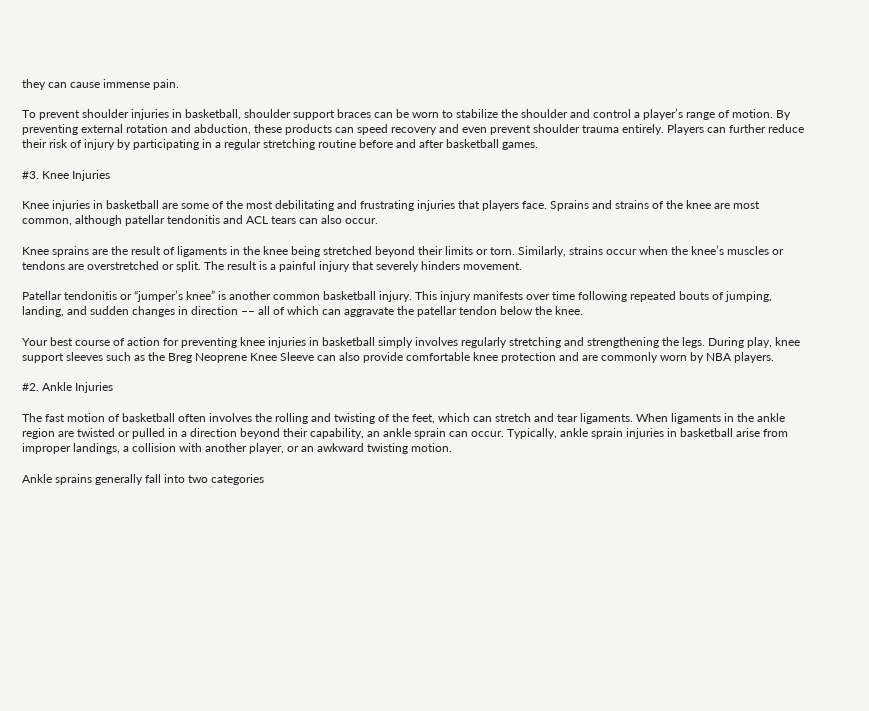they can cause immense pain.

To prevent shoulder injuries in basketball, shoulder support braces can be worn to stabilize the shoulder and control a player’s range of motion. By preventing external rotation and abduction, these products can speed recovery and even prevent shoulder trauma entirely. Players can further reduce their risk of injury by participating in a regular stretching routine before and after basketball games.

#3. Knee Injuries

Knee injuries in basketball are some of the most debilitating and frustrating injuries that players face. Sprains and strains of the knee are most common, although patellar tendonitis and ACL tears can also occur.

Knee sprains are the result of ligaments in the knee being stretched beyond their limits or torn. Similarly, strains occur when the knee’s muscles or tendons are overstretched or split. The result is a painful injury that severely hinders movement.

Patellar tendonitis or “jumper’s knee” is another common basketball injury. This injury manifests over time following repeated bouts of jumping, landing, and sudden changes in direction –– all of which can aggravate the patellar tendon below the knee.

Your best course of action for preventing knee injuries in basketball simply involves regularly stretching and strengthening the legs. During play, knee support sleeves such as the Breg Neoprene Knee Sleeve can also provide comfortable knee protection and are commonly worn by NBA players.

#2. Ankle Injuries

The fast motion of basketball often involves the rolling and twisting of the feet, which can stretch and tear ligaments. When ligaments in the ankle region are twisted or pulled in a direction beyond their capability, an ankle sprain can occur. Typically, ankle sprain injuries in basketball arise from improper landings, a collision with another player, or an awkward twisting motion.

Ankle sprains generally fall into two categories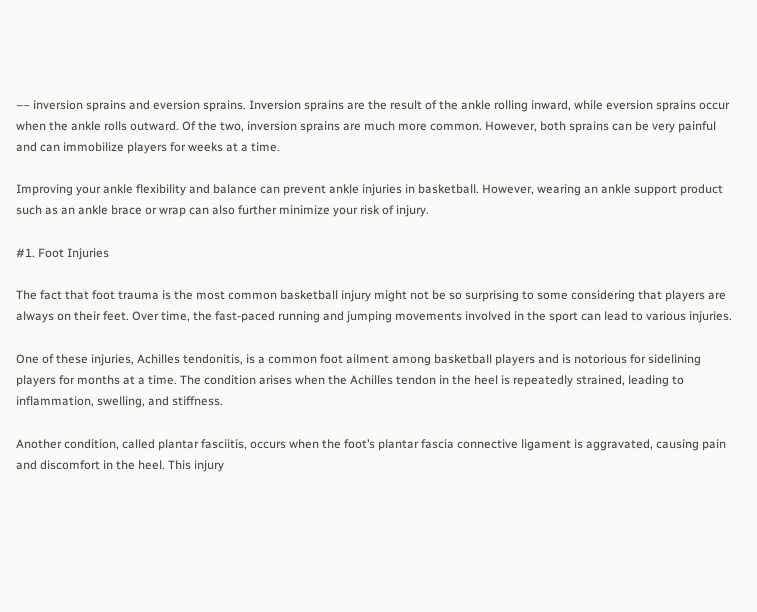–– inversion sprains and eversion sprains. Inversion sprains are the result of the ankle rolling inward, while eversion sprains occur when the ankle rolls outward. Of the two, inversion sprains are much more common. However, both sprains can be very painful and can immobilize players for weeks at a time.

Improving your ankle flexibility and balance can prevent ankle injuries in basketball. However, wearing an ankle support product such as an ankle brace or wrap can also further minimize your risk of injury.

#1. Foot Injuries

The fact that foot trauma is the most common basketball injury might not be so surprising to some considering that players are always on their feet. Over time, the fast-paced running and jumping movements involved in the sport can lead to various injuries.

One of these injuries, Achilles tendonitis, is a common foot ailment among basketball players and is notorious for sidelining players for months at a time. The condition arises when the Achilles tendon in the heel is repeatedly strained, leading to inflammation, swelling, and stiffness.

Another condition, called plantar fasciitis, occurs when the foot’s plantar fascia connective ligament is aggravated, causing pain and discomfort in the heel. This injury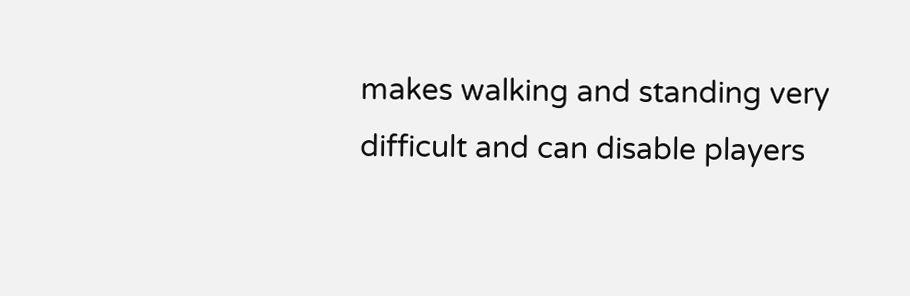makes walking and standing very difficult and can disable players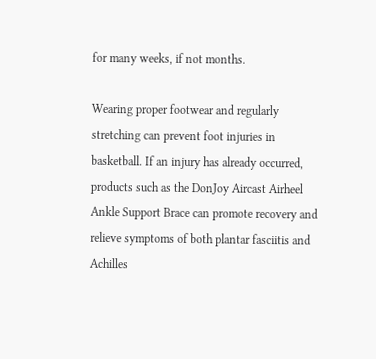for many weeks, if not months.

Wearing proper footwear and regularly stretching can prevent foot injuries in basketball. If an injury has already occurred, products such as the DonJoy Aircast Airheel Ankle Support Brace can promote recovery and relieve symptoms of both plantar fasciitis and Achilles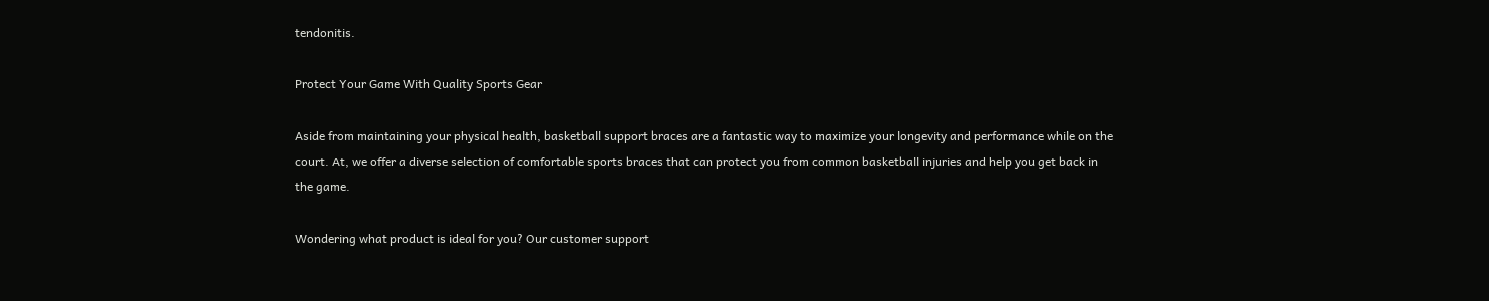tendonitis.

Protect Your Game With Quality Sports Gear

Aside from maintaining your physical health, basketball support braces are a fantastic way to maximize your longevity and performance while on the court. At, we offer a diverse selection of comfortable sports braces that can protect you from common basketball injuries and help you get back in the game.

Wondering what product is ideal for you? Our customer support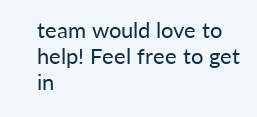team would love to help! Feel free to get in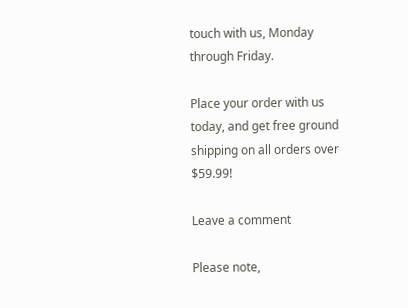touch with us, Monday through Friday.

Place your order with us today, and get free ground shipping on all orders over $59.99!

Leave a comment

Please note,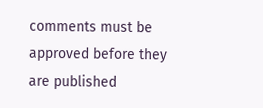comments must be approved before they are published